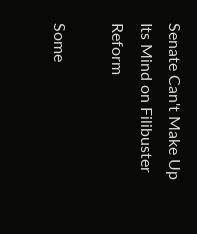Senate Can't Make Up Its Mind on Filibuster Reform

Some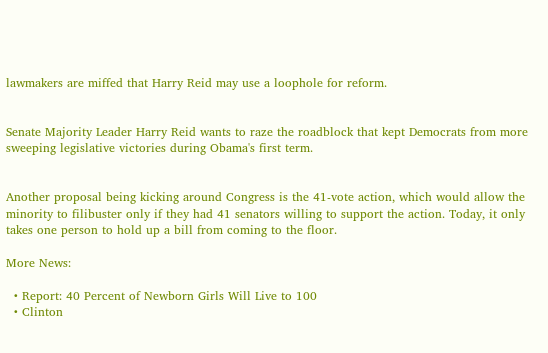lawmakers are miffed that Harry Reid may use a loophole for reform.


Senate Majority Leader Harry Reid wants to raze the roadblock that kept Democrats from more sweeping legislative victories during Obama's first term.


Another proposal being kicking around Congress is the 41-vote action, which would allow the minority to filibuster only if they had 41 senators willing to support the action. Today, it only takes one person to hold up a bill from coming to the floor.

More News:

  • Report: 40 Percent of Newborn Girls Will Live to 100
  • Clinton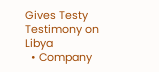Gives Testy Testimony on Libya
  • Company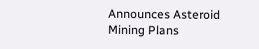Announces Asteroid Mining Plans